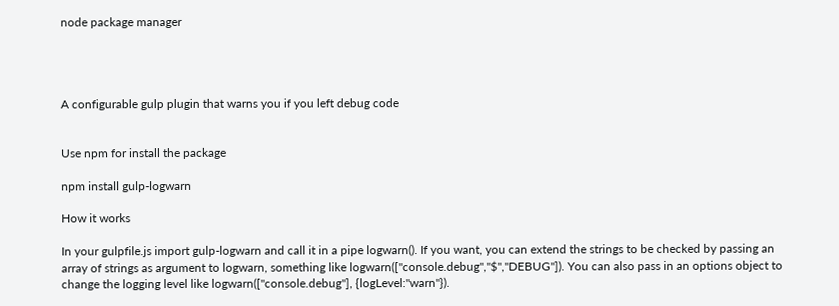node package manager




A configurable gulp plugin that warns you if you left debug code


Use npm for install the package

npm install gulp-logwarn

How it works

In your gulpfile.js import gulp-logwarn and call it in a pipe logwarn(). If you want, you can extend the strings to be checked by passing an array of strings as argument to logwarn, something like logwarn(["console.debug","$","DEBUG"]). You can also pass in an options object to change the logging level like logwarn(["console.debug"], {logLevel:"warn"}).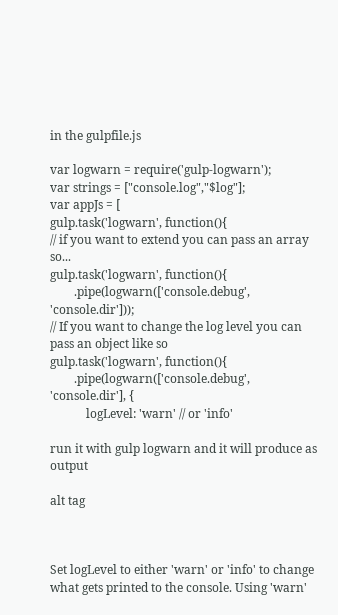in the gulpfile.js

var logwarn = require('gulp-logwarn');
var strings = ["console.log","$log"];
var appJs = [
gulp.task('logwarn', function(){
// if you want to extend you can pass an array so...
gulp.task('logwarn', function(){
        .pipe(logwarn(['console.debug', 'console.dir']));
// If you want to change the log level you can pass an object like so
gulp.task('logwarn', function(){
        .pipe(logwarn(['console.debug', 'console.dir'], {
            logLevel: 'warn' // or 'info'

run it with gulp logwarn and it will produce as output

alt tag



Set logLevel to either 'warn' or 'info' to change what gets printed to the console. Using 'warn'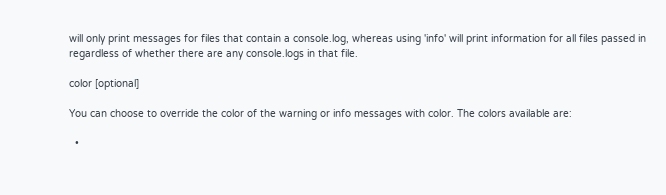will only print messages for files that contain a console.log, whereas using 'info' will print information for all files passed in regardless of whether there are any console.logs in that file.

color [optional]

You can choose to override the color of the warning or info messages with color. The colors available are:

  •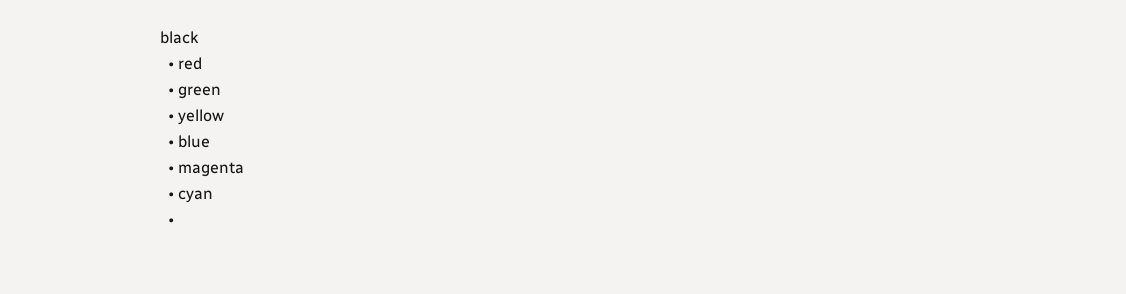black
  • red
  • green
  • yellow
  • blue
  • magenta
  • cyan
  •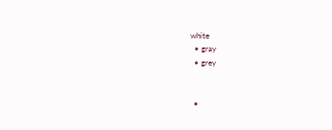white
  • gray
  • grey


  •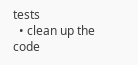tests
  • clean up the code